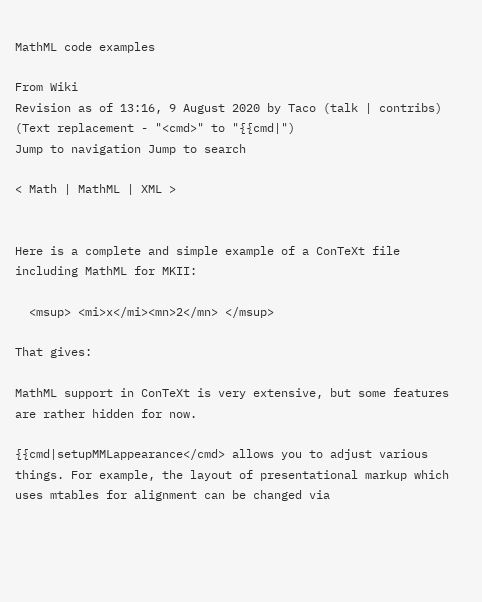MathML code examples

From Wiki
Revision as of 13:16, 9 August 2020 by Taco (talk | contribs) (Text replacement - "<cmd>" to "{{cmd|")
Jump to navigation Jump to search

< Math | MathML | XML >


Here is a complete and simple example of a ConTeXt file including MathML for MKII:

  <msup> <mi>x</mi><mn>2</mn> </msup>

That gives:

MathML support in ConTeXt is very extensive, but some features are rather hidden for now.

{{cmd|setupMMLappearance</cmd> allows you to adjust various things. For example, the layout of presentational markup which uses mtables for alignment can be changed via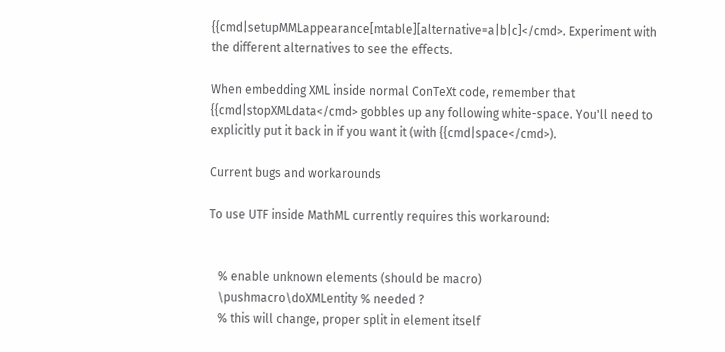{{cmd|setupMMLappearance[mtable][alternative=a|b|c]</cmd>. Experiment with the different alternatives to see the effects.

When embedding XML inside normal ConTeXt code, remember that {{cmd|stopXMLdata</cmd> gobbles up any following white-space. You'll need to explicitly put it back in if you want it (with {{cmd|space</cmd>).

Current bugs and workarounds

To use UTF inside MathML currently requires this workaround:


   % enable unknown elements (should be macro)
   \pushmacro\doXMLentity % needed ?
   % this will change, proper split in element itself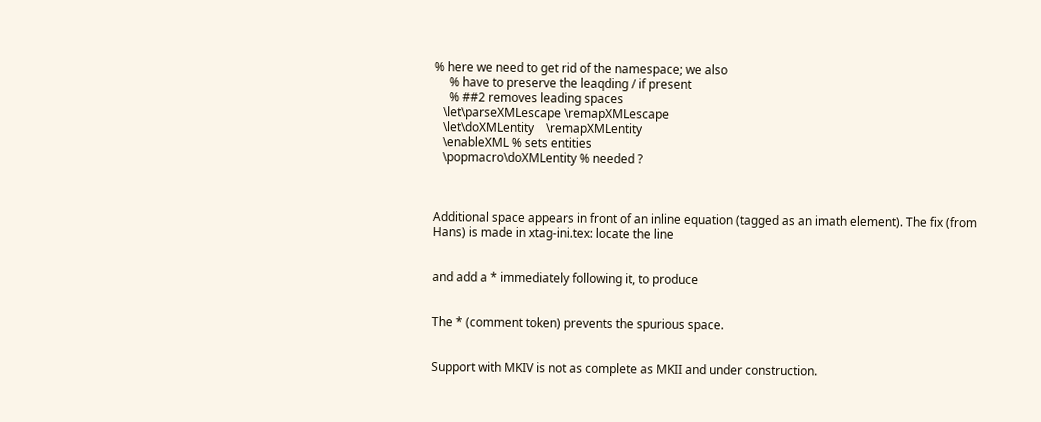% here we need to get rid of the namespace; we also
     % have to preserve the leaqding / if present
     % ##2 removes leading spaces
   \let\parseXMLescape \remapXMLescape
   \let\doXMLentity    \remapXMLentity
   \enableXML % sets entities
   \popmacro\doXMLentity % needed ?



Additional space appears in front of an inline equation (tagged as an imath element). The fix (from Hans) is made in xtag-ini.tex: locate the line


and add a * immediately following it, to produce


The * (comment token) prevents the spurious space.


Support with MKIV is not as complete as MKII and under construction.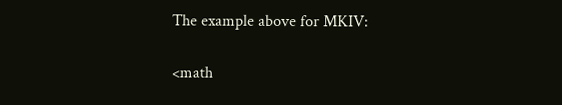The example above for MKIV:

<math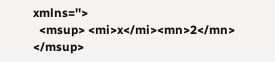xmlns=''>
  <msup> <mi>x</mi><mn>2</mn> </msup>